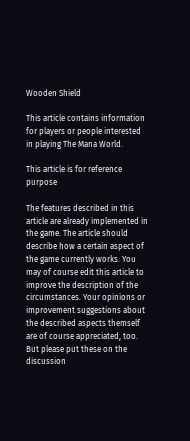Wooden Shield

This article contains information for players or people interested in playing The Mana World.

This article is for reference purpose

The features described in this article are already implemented in the game. The article should describe how a certain aspect of the game currently works. You may of course edit this article to improve the description of the circumstances. Your opinions or improvement suggestions about the described aspects themself are of course appreciated, too. But please put these on the discussion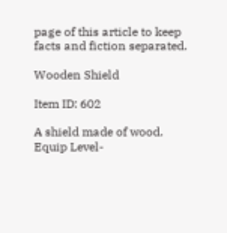page of this article to keep facts and fiction separated.

Wooden Shield

Item ID: 602

A shield made of wood.
Equip Level-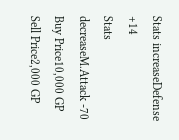Stats increaseDefense +14
Stats decreaseM.Attack -70
Buy Price10,000 GP
Sell Price2,000 GP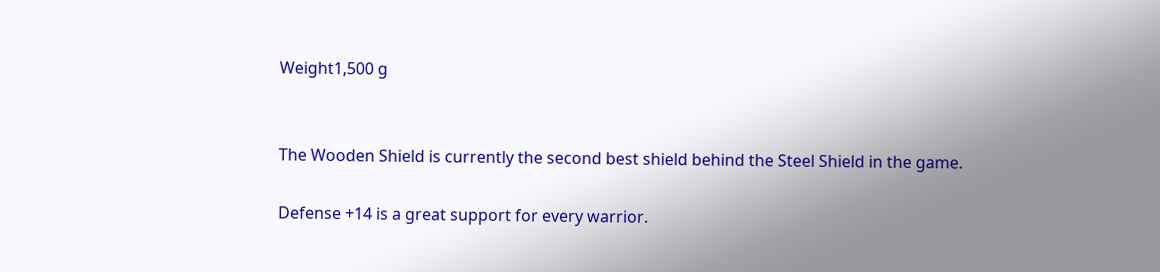Weight1,500 g


The Wooden Shield is currently the second best shield behind the Steel Shield in the game.

Defense +14 is a great support for every warrior.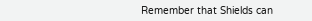Remember that Shields can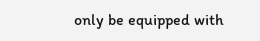only be equipped with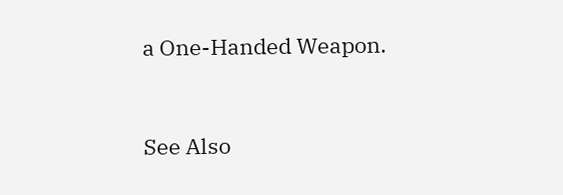a One-Handed Weapon.


See Also